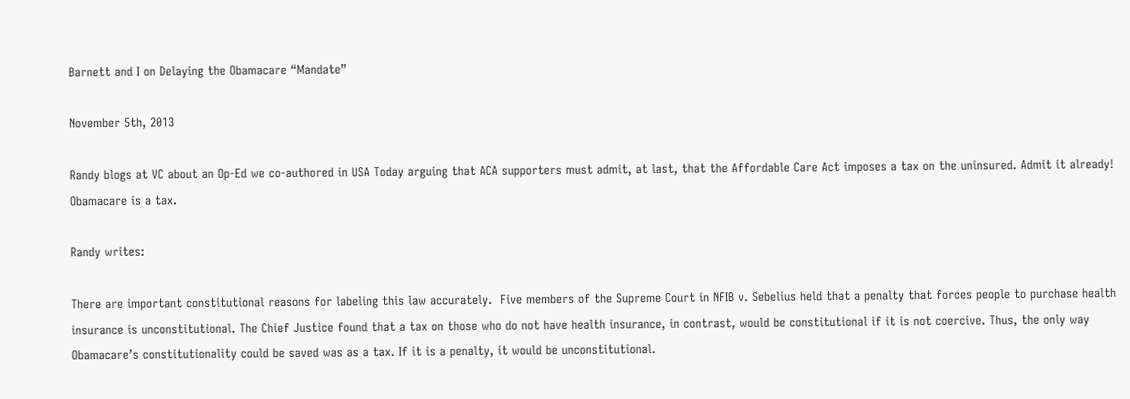Barnett and I on Delaying the Obamacare “Mandate”

November 5th, 2013

Randy blogs at VC about an Op-Ed we co-authored in USA Today arguing that ACA supporters must admit, at last, that the Affordable Care Act imposes a tax on the uninsured. Admit it already! Obamacare is a tax.

Randy writes:

There are important constitutional reasons for labeling this law accurately.  Five members of the Supreme Court in NFIB v. Sebelius held that a penalty that forces people to purchase health insurance is unconstitutional. The Chief Justice found that a tax on those who do not have health insurance, in contrast, would be constitutional if it is not coercive. Thus, the only way Obamacare’s constitutionality could be saved was as a tax. If it is a penalty, it would be unconstitutional.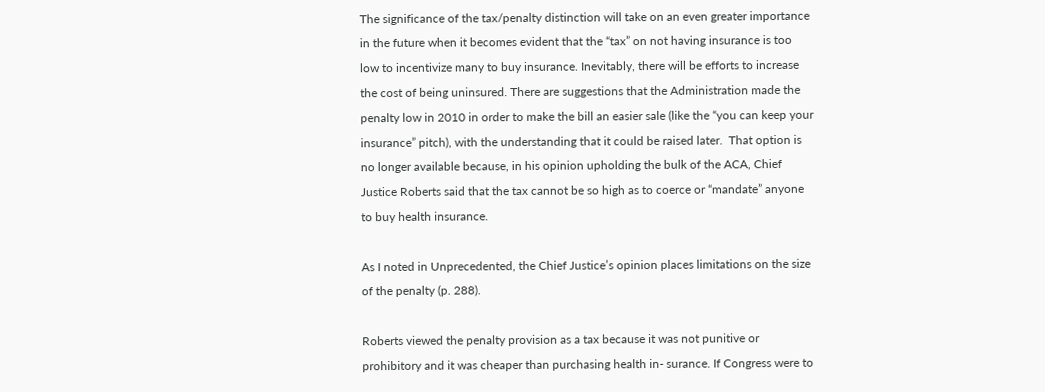The significance of the tax/penalty distinction will take on an even greater importance in the future when it becomes evident that the “tax” on not having insurance is too low to incentivize many to buy insurance. Inevitably, there will be efforts to increase the cost of being uninsured. There are suggestions that the Administration made the penalty low in 2010 in order to make the bill an easier sale (like the “you can keep your insurance” pitch), with the understanding that it could be raised later.  That option is no longer available because, in his opinion upholding the bulk of the ACA, Chief Justice Roberts said that the tax cannot be so high as to coerce or “mandate” anyone to buy health insurance.

As I noted in Unprecedented, the Chief Justice’s opinion places limitations on the size of the penalty (p. 288).

Roberts viewed the penalty provision as a tax because it was not punitive or prohibitory and it was cheaper than purchasing health in- surance. If Congress were to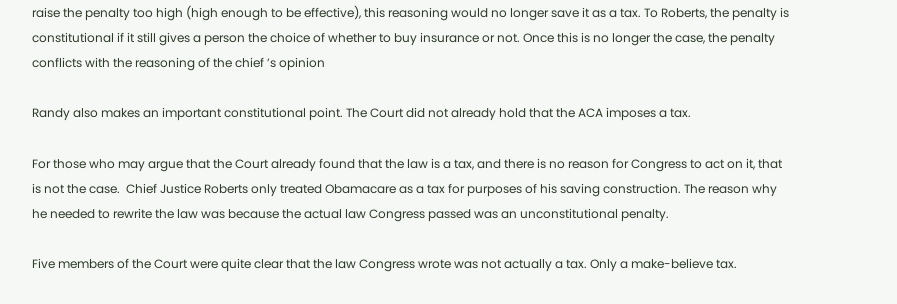raise the penalty too high (high enough to be effective), this reasoning would no longer save it as a tax. To Roberts, the penalty is constitutional if it still gives a person the choice of whether to buy insurance or not. Once this is no longer the case, the penalty conflicts with the reasoning of the chief ’s opinion

Randy also makes an important constitutional point. The Court did not already hold that the ACA imposes a tax.

For those who may argue that the Court already found that the law is a tax, and there is no reason for Congress to act on it, that is not the case.  Chief Justice Roberts only treated Obamacare as a tax for purposes of his saving construction. The reason why he needed to rewrite the law was because the actual law Congress passed was an unconstitutional penalty.

Five members of the Court were quite clear that the law Congress wrote was not actually a tax. Only a make-believe tax.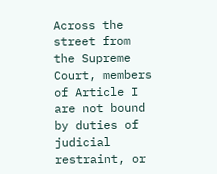Across the street from the Supreme Court, members of Article I are not bound by duties of judicial restraint, or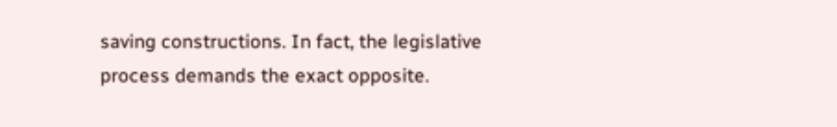saving constructions. In fact, the legislative process demands the exact opposite.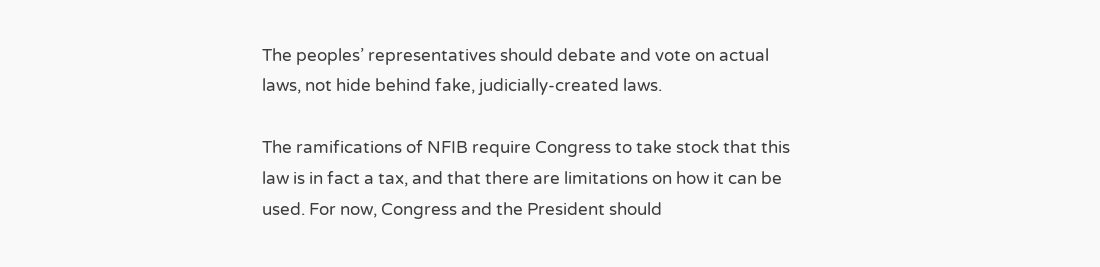The peoples’ representatives should debate and vote on actual laws, not hide behind fake, judicially-created laws.

The ramifications of NFIB require Congress to take stock that this law is in fact a tax, and that there are limitations on how it can be used. For now, Congress and the President should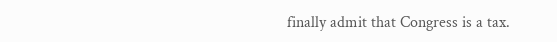finally admit that Congress is a tax.